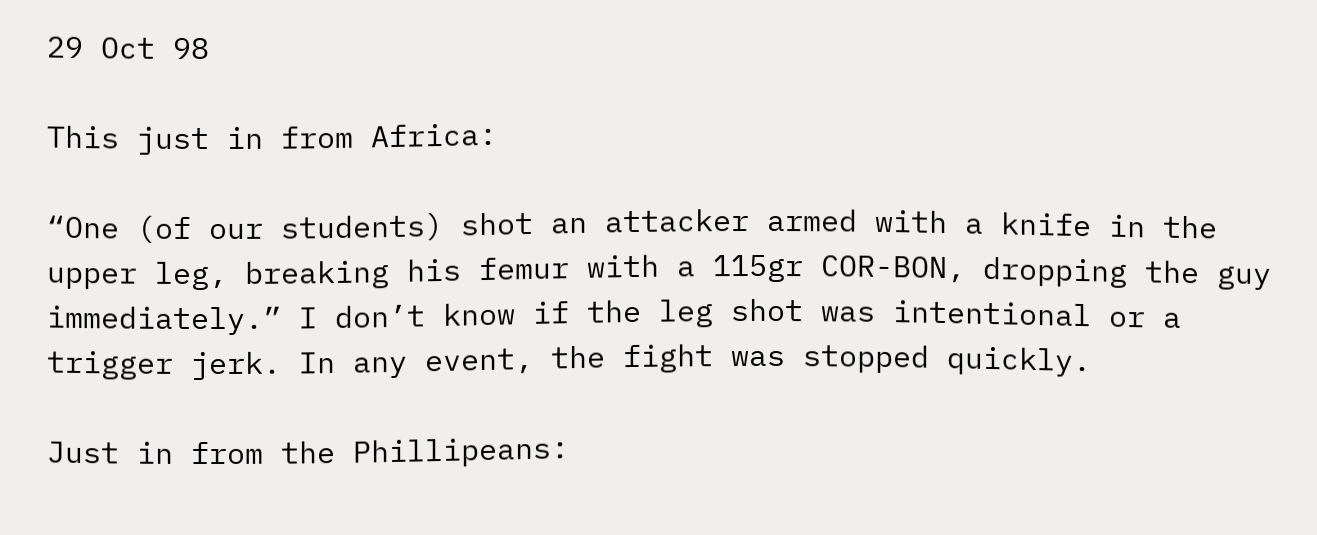29 Oct 98

This just in from Africa:

“One (of our students) shot an attacker armed with a knife in the upper leg, breaking his femur with a 115gr COR-BON, dropping the guy immediately.” I don’t know if the leg shot was intentional or a trigger jerk. In any event, the fight was stopped quickly.

Just in from the Phillipeans: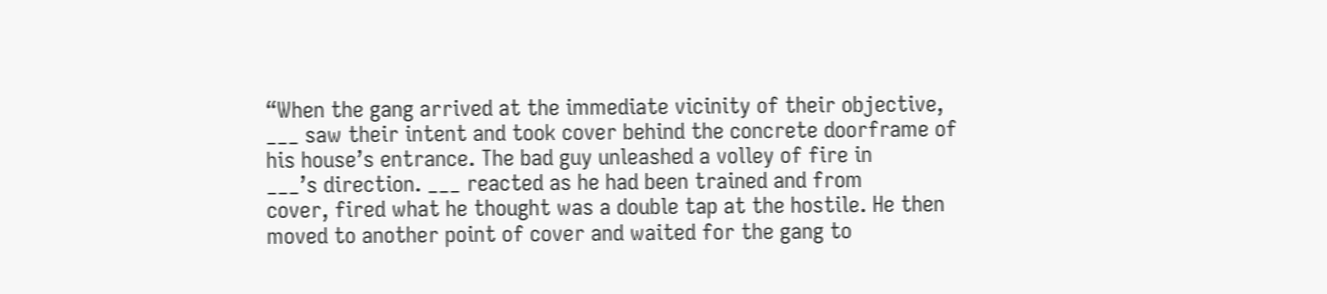“When the gang arrived at the immediate vicinity of their objective,
___ saw their intent and took cover behind the concrete doorframe of
his house’s entrance. The bad guy unleashed a volley of fire in
___’s direction. ___ reacted as he had been trained and from
cover, fired what he thought was a double tap at the hostile. He then
moved to another point of cover and waited for the gang to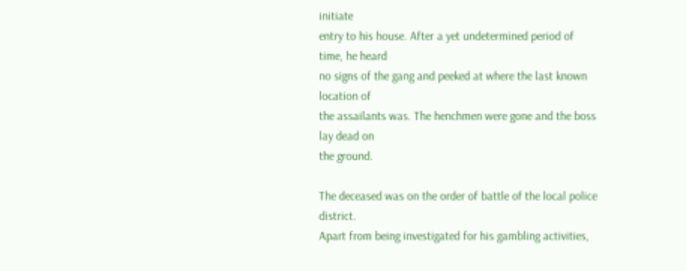initiate
entry to his house. After a yet undetermined period of time, he heard
no signs of the gang and peeked at where the last known location of
the assailants was. The henchmen were gone and the boss lay dead on
the ground.

The deceased was on the order of battle of the local police district.
Apart from being investigated for his gambling activities,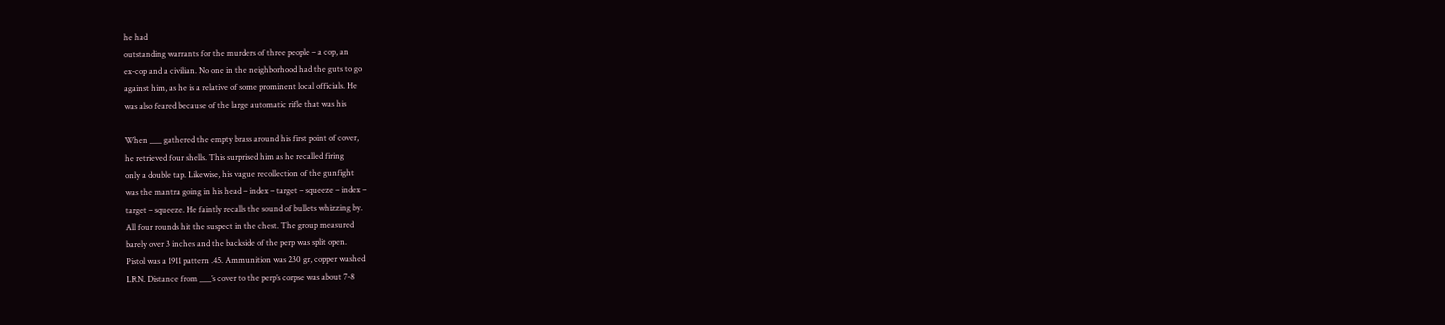he had
outstanding warrants for the murders of three people – a cop, an
ex-cop and a civilian. No one in the neighborhood had the guts to go
against him, as he is a relative of some prominent local officials. He
was also feared because of the large automatic rifle that was his

When ___ gathered the empty brass around his first point of cover,
he retrieved four shells. This surprised him as he recalled firing
only a double tap. Likewise, his vague recollection of the gunfight
was the mantra going in his head – index – target – squeeze – index –
target – squeeze. He faintly recalls the sound of bullets whizzing by.
All four rounds hit the suspect in the chest. The group measured
barely over 3 inches and the backside of the perp was split open.
Pistol was a 1911 pattern .45. Ammunition was 230 gr, copper washed
LRN. Distance from ___’s cover to the perp’s corpse was about 7-8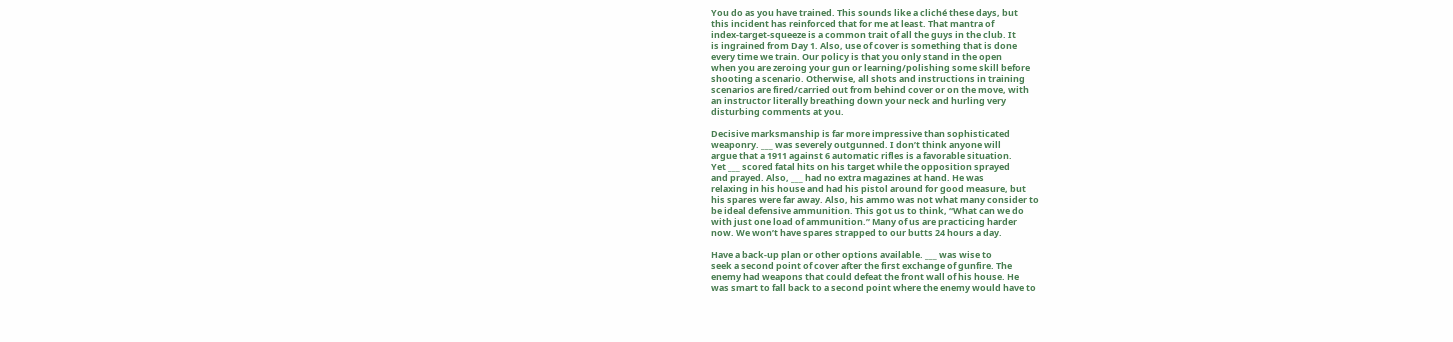You do as you have trained. This sounds like a cliché these days, but
this incident has reinforced that for me at least. That mantra of
index-target-squeeze is a common trait of all the guys in the club. It
is ingrained from Day 1. Also, use of cover is something that is done
every time we train. Our policy is that you only stand in the open
when you are zeroing your gun or learning/polishing some skill before
shooting a scenario. Otherwise, all shots and instructions in training
scenarios are fired/carried out from behind cover or on the move, with
an instructor literally breathing down your neck and hurling very
disturbing comments at you.

Decisive marksmanship is far more impressive than sophisticated
weaponry. ___ was severely outgunned. I don’t think anyone will
argue that a 1911 against 6 automatic rifles is a favorable situation.
Yet ___ scored fatal hits on his target while the opposition sprayed
and prayed. Also, ___ had no extra magazines at hand. He was
relaxing in his house and had his pistol around for good measure, but
his spares were far away. Also, his ammo was not what many consider to
be ideal defensive ammunition. This got us to think, “What can we do
with just one load of ammunition.” Many of us are practicing harder
now. We won’t have spares strapped to our butts 24 hours a day.

Have a back-up plan or other options available. ___ was wise to
seek a second point of cover after the first exchange of gunfire. The
enemy had weapons that could defeat the front wall of his house. He
was smart to fall back to a second point where the enemy would have to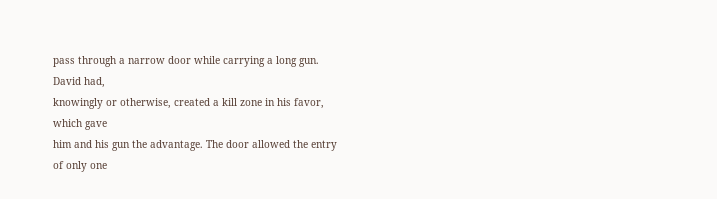pass through a narrow door while carrying a long gun. David had,
knowingly or otherwise, created a kill zone in his favor, which gave
him and his gun the advantage. The door allowed the entry of only one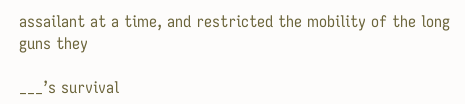assailant at a time, and restricted the mobility of the long guns they

___’s survival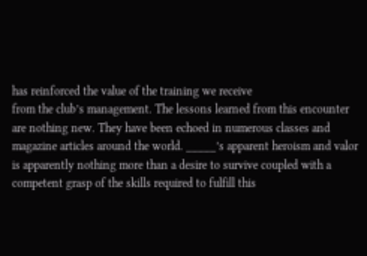has reinforced the value of the training we receive
from the club’s management. The lessons learned from this encounter
are nothing new. They have been echoed in numerous classes and
magazine articles around the world. _____’s apparent heroism and valor
is apparently nothing more than a desire to survive coupled with a
competent grasp of the skills required to fulfill this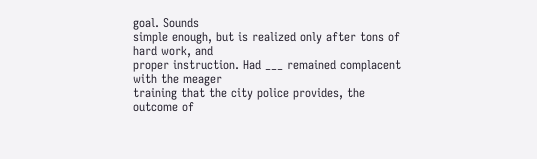goal. Sounds
simple enough, but is realized only after tons of hard work, and
proper instruction. Had ___ remained complacent with the meager
training that the city police provides, the outcome of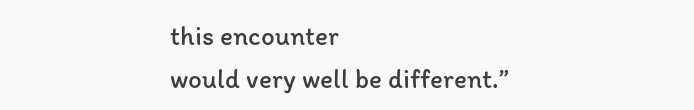this encounter
would very well be different.”